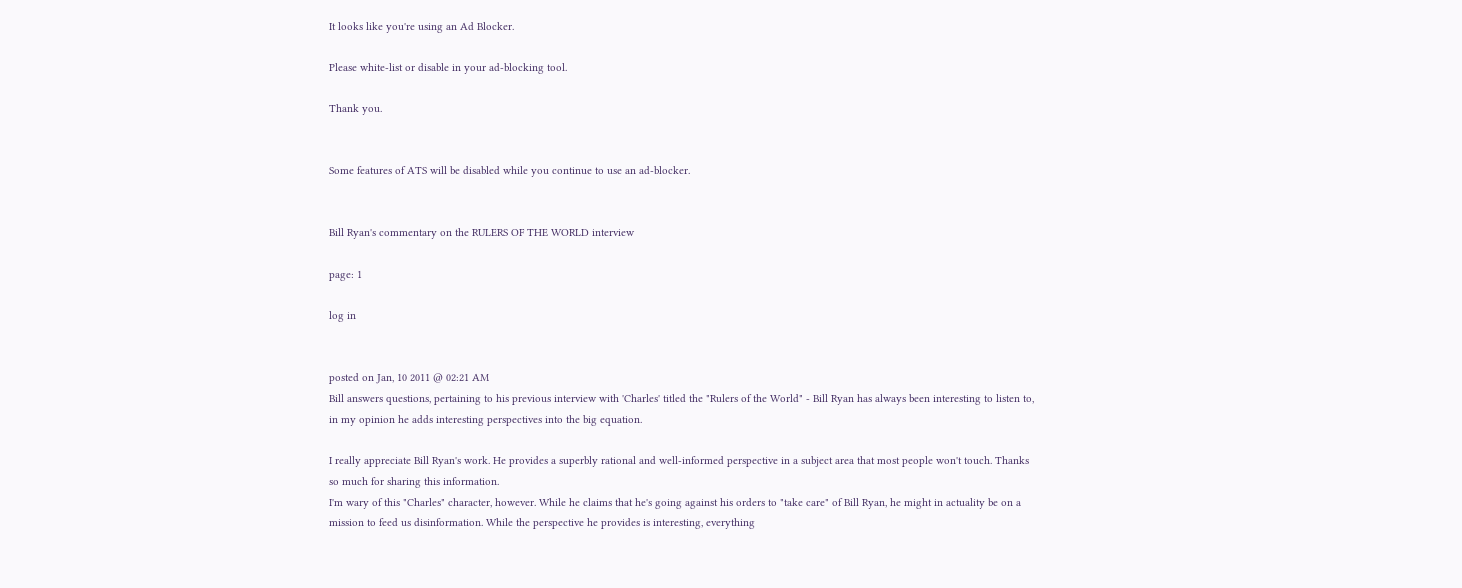It looks like you're using an Ad Blocker.

Please white-list or disable in your ad-blocking tool.

Thank you.


Some features of ATS will be disabled while you continue to use an ad-blocker.


Bill Ryan's commentary on the RULERS OF THE WORLD interview

page: 1

log in


posted on Jan, 10 2011 @ 02:21 AM
Bill answers questions, pertaining to his previous interview with 'Charles' titled the "Rulers of the World" - Bill Ryan has always been interesting to listen to, in my opinion he adds interesting perspectives into the big equation.

I really appreciate Bill Ryan's work. He provides a superbly rational and well-informed perspective in a subject area that most people won't touch. Thanks so much for sharing this information.
I'm wary of this "Charles" character, however. While he claims that he's going against his orders to "take care" of Bill Ryan, he might in actuality be on a mission to feed us disinformation. While the perspective he provides is interesting, everything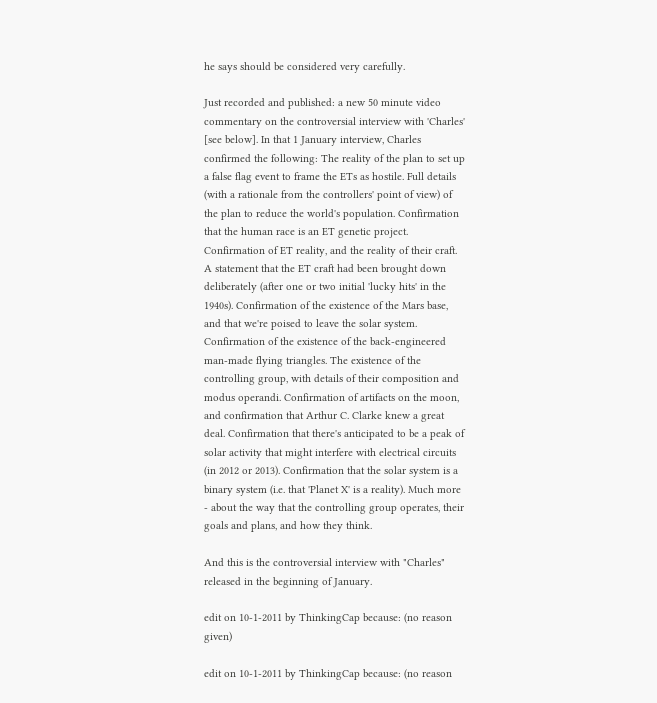he says should be considered very carefully.

Just recorded and published: a new 50 minute video commentary on the controversial interview with 'Charles' [see below]. In that 1 January interview, Charles confirmed the following: The reality of the plan to set up a false flag event to frame the ETs as hostile. Full details (with a rationale from the controllers' point of view) of the plan to reduce the world's population. Confirmation that the human race is an ET genetic project. Confirmation of ET reality, and the reality of their craft. A statement that the ET craft had been brought down deliberately (after one or two initial 'lucky hits' in the 1940s). Confirmation of the existence of the Mars base, and that we're poised to leave the solar system. Confirmation of the existence of the back-engineered man-made flying triangles. The existence of the controlling group, with details of their composition and modus operandi. Confirmation of artifacts on the moon, and confirmation that Arthur C. Clarke knew a great deal. Confirmation that there's anticipated to be a peak of solar activity that might interfere with electrical circuits (in 2012 or 2013). Confirmation that the solar system is a binary system (i.e. that 'Planet X' is a reality). Much more - about the way that the controlling group operates, their goals and plans, and how they think.

And this is the controversial interview with "Charles" released in the beginning of January.

edit on 10-1-2011 by ThinkingCap because: (no reason given)

edit on 10-1-2011 by ThinkingCap because: (no reason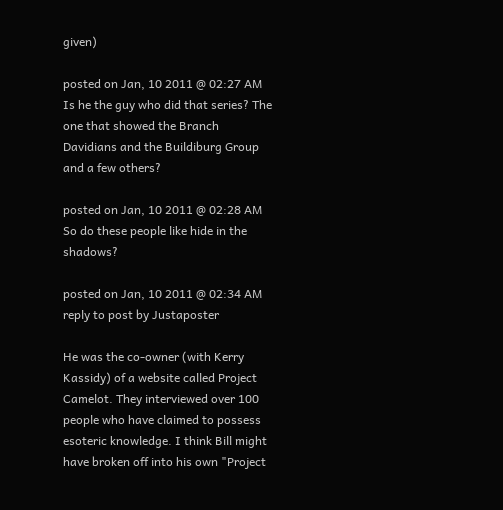given)

posted on Jan, 10 2011 @ 02:27 AM
Is he the guy who did that series? The one that showed the Branch Davidians and the Buildiburg Group and a few others?

posted on Jan, 10 2011 @ 02:28 AM
So do these people like hide in the shadows?

posted on Jan, 10 2011 @ 02:34 AM
reply to post by Justaposter

He was the co-owner (with Kerry Kassidy) of a website called Project Camelot. They interviewed over 100 people who have claimed to possess esoteric knowledge. I think Bill might have broken off into his own "Project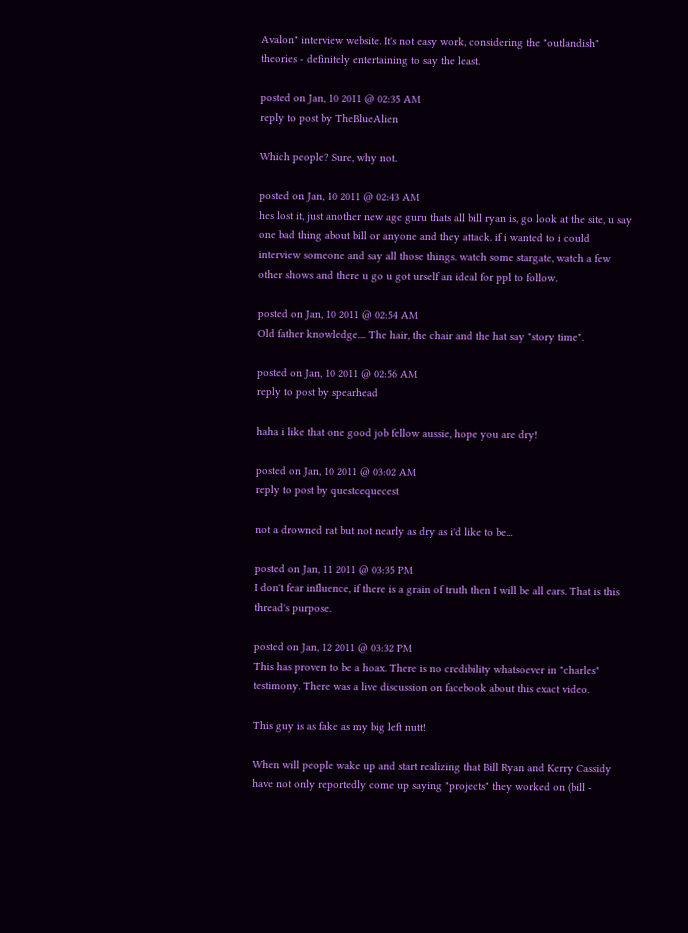Avalon" interview website. It's not easy work, considering the "outlandish" theories - definitely entertaining to say the least.

posted on Jan, 10 2011 @ 02:35 AM
reply to post by TheBlueAlien

Which people? Sure, why not.

posted on Jan, 10 2011 @ 02:43 AM
hes lost it, just another new age guru thats all bill ryan is, go look at the site, u say one bad thing about bill or anyone and they attack. if i wanted to i could interview someone and say all those things. watch some stargate, watch a few other shows and there u go u got urself an ideal for ppl to follow.

posted on Jan, 10 2011 @ 02:54 AM
Old father knowledge.... The hair, the chair and the hat say "story time".

posted on Jan, 10 2011 @ 02:56 AM
reply to post by spearhead

haha i like that one good job fellow aussie, hope you are dry!

posted on Jan, 10 2011 @ 03:02 AM
reply to post by questcequecest

not a drowned rat but not nearly as dry as i'd like to be...

posted on Jan, 11 2011 @ 03:35 PM
I don't fear influence, if there is a grain of truth then I will be all ears. That is this thread's purpose.

posted on Jan, 12 2011 @ 03:32 PM
This has proven to be a hoax. There is no credibility whatsoever in "charles" testimony. There was a live discussion on facebook about this exact video.

This guy is as fake as my big left nutt!

When will people wake up and start realizing that Bill Ryan and Kerry Cassidy have not only reportedly come up saying "projects" they worked on (bill -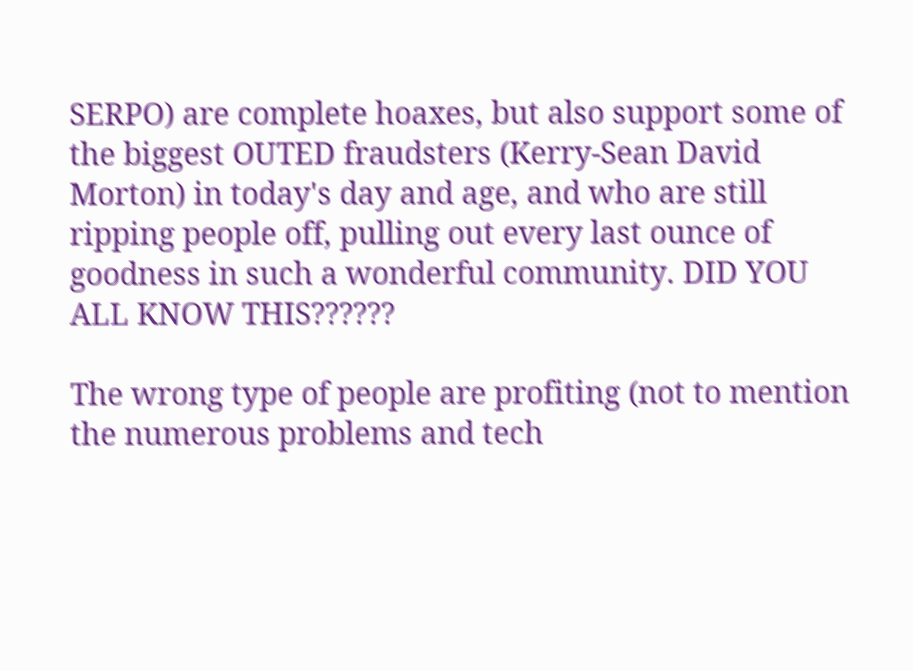SERPO) are complete hoaxes, but also support some of the biggest OUTED fraudsters (Kerry-Sean David Morton) in today's day and age, and who are still ripping people off, pulling out every last ounce of goodness in such a wonderful community. DID YOU ALL KNOW THIS??????

The wrong type of people are profiting (not to mention the numerous problems and tech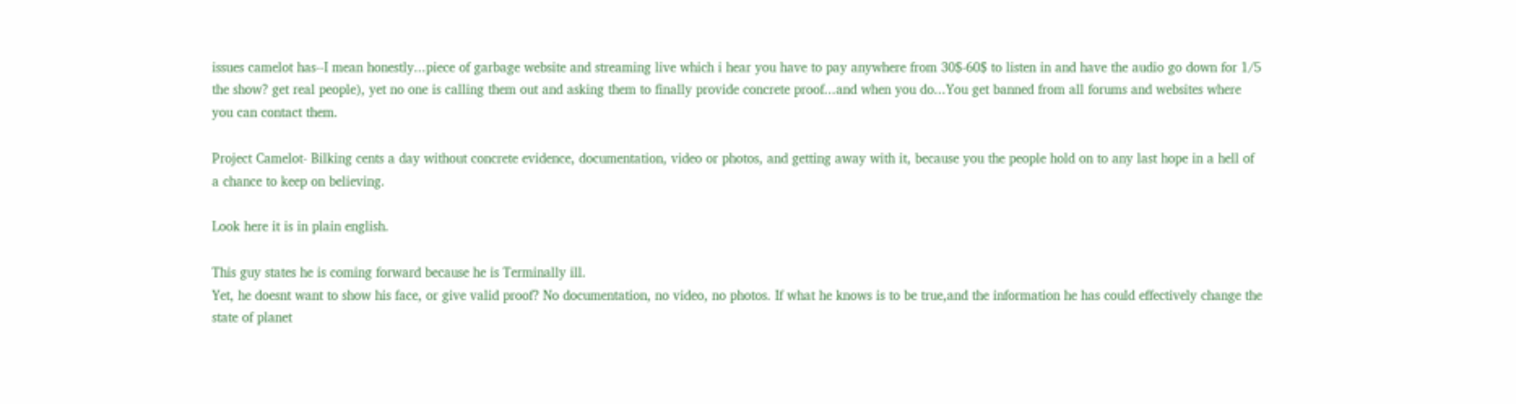issues camelot has--I mean honestly...piece of garbage website and streaming live which i hear you have to pay anywhere from 30$-60$ to listen in and have the audio go down for 1/5 the show? get real people), yet no one is calling them out and asking them to finally provide concrete proof...and when you do...You get banned from all forums and websites where you can contact them.

Project Camelot- Bilking cents a day without concrete evidence, documentation, video or photos, and getting away with it, because you the people hold on to any last hope in a hell of a chance to keep on believing.

Look here it is in plain english.

This guy states he is coming forward because he is Terminally ill.
Yet, he doesnt want to show his face, or give valid proof? No documentation, no video, no photos. If what he knows is to be true,and the information he has could effectively change the state of planet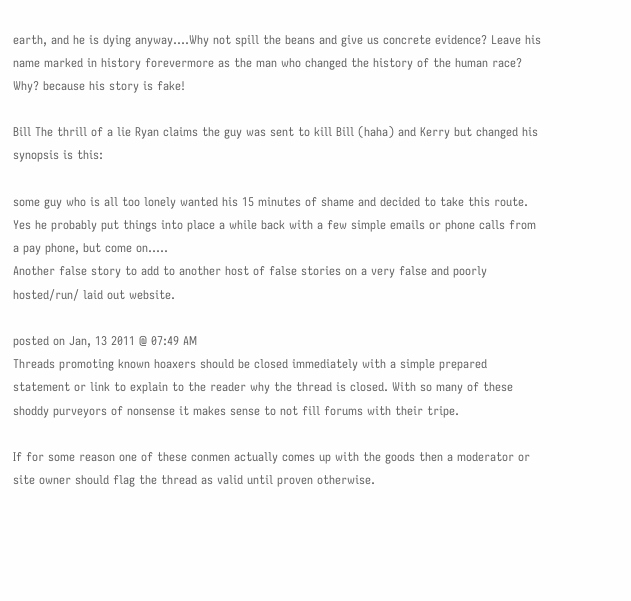earth, and he is dying anyway....Why not spill the beans and give us concrete evidence? Leave his name marked in history forevermore as the man who changed the history of the human race? Why? because his story is fake!

Bill The thrill of a lie Ryan claims the guy was sent to kill Bill (haha) and Kerry but changed his synopsis is this:

some guy who is all too lonely wanted his 15 minutes of shame and decided to take this route. Yes he probably put things into place a while back with a few simple emails or phone calls from a pay phone, but come on.....
Another false story to add to another host of false stories on a very false and poorly hosted/run/ laid out website.

posted on Jan, 13 2011 @ 07:49 AM
Threads promoting known hoaxers should be closed immediately with a simple prepared statement or link to explain to the reader why the thread is closed. With so many of these shoddy purveyors of nonsense it makes sense to not fill forums with their tripe.

If for some reason one of these conmen actually comes up with the goods then a moderator or site owner should flag the thread as valid until proven otherwise.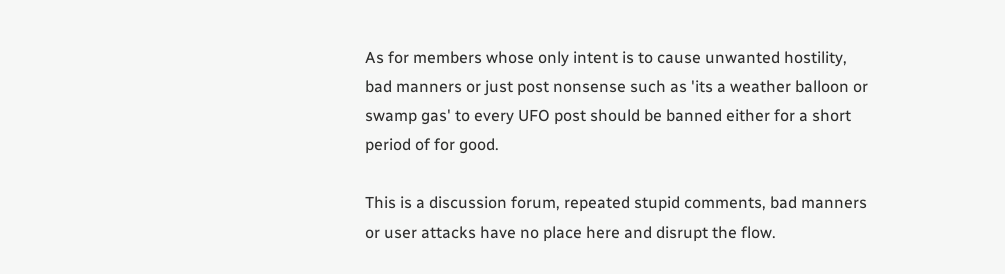As for members whose only intent is to cause unwanted hostility, bad manners or just post nonsense such as 'its a weather balloon or swamp gas' to every UFO post should be banned either for a short period of for good.

This is a discussion forum, repeated stupid comments, bad manners or user attacks have no place here and disrupt the flow.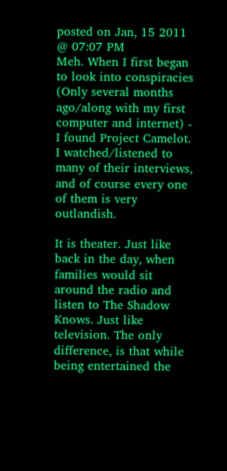posted on Jan, 15 2011 @ 07:07 PM
Meh. When I first began to look into conspiracies (Only several months ago/along with my first computer and internet) - I found Project Camelot. I watched/listened to many of their interviews, and of course every one of them is very outlandish.

It is theater. Just like back in the day, when families would sit around the radio and listen to The Shadow Knows. Just like television. The only difference, is that while being entertained the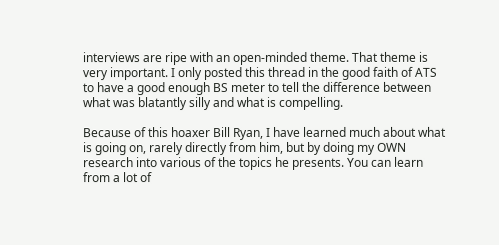interviews are ripe with an open-minded theme. That theme is very important. I only posted this thread in the good faith of ATS to have a good enough BS meter to tell the difference between what was blatantly silly and what is compelling.

Because of this hoaxer Bill Ryan, I have learned much about what is going on, rarely directly from him, but by doing my OWN research into various of the topics he presents. You can learn from a lot of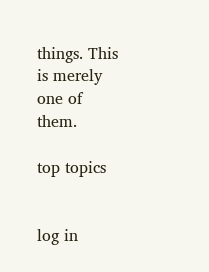things. This is merely one of them.

top topics


log in